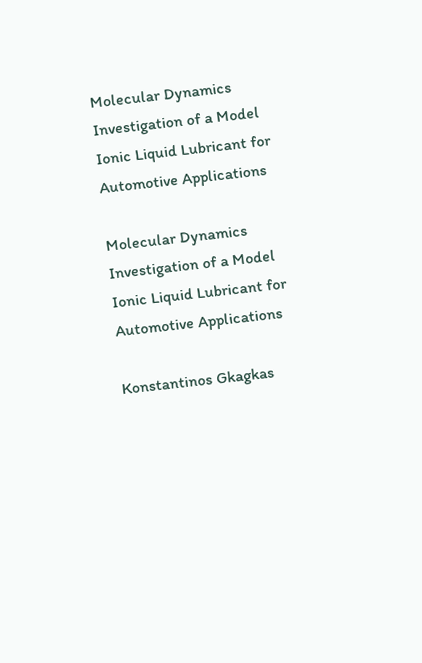Molecular Dynamics Investigation of a Model Ionic Liquid Lubricant for Automotive Applications

Molecular Dynamics Investigation of a Model Ionic Liquid Lubricant for Automotive Applications

Konstantinos Gkagkas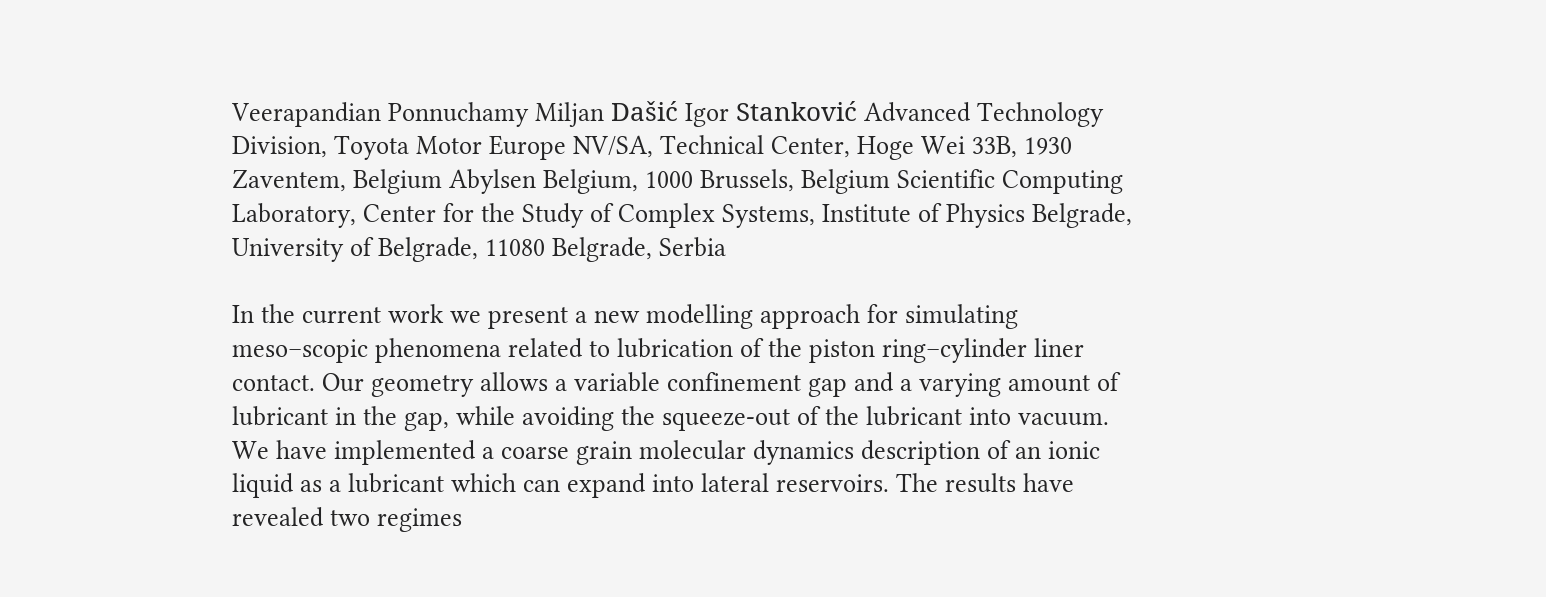Veerapandian Ponnuchamy Miljan Dašić Igor Stanković Advanced Technology Division, Toyota Motor Europe NV/SA, Technical Center, Hoge Wei 33B, 1930 Zaventem, Belgium Abylsen Belgium, 1000 Brussels, Belgium Scientific Computing Laboratory, Center for the Study of Complex Systems, Institute of Physics Belgrade, University of Belgrade, 11080 Belgrade, Serbia

In the current work we present a new modelling approach for simulating meso–scopic phenomena related to lubrication of the piston ring–cylinder liner contact. Our geometry allows a variable confinement gap and a varying amount of lubricant in the gap, while avoiding the squeeze-out of the lubricant into vacuum. We have implemented a coarse grain molecular dynamics description of an ionic liquid as a lubricant which can expand into lateral reservoirs. The results have revealed two regimes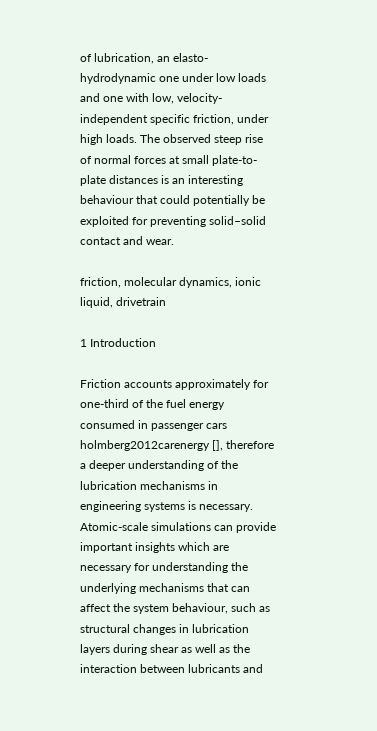of lubrication, an elasto-hydrodynamic one under low loads and one with low, velocity-independent specific friction, under high loads. The observed steep rise of normal forces at small plate-to-plate distances is an interesting behaviour that could potentially be exploited for preventing solid–solid contact and wear.

friction, molecular dynamics, ionic liquid, drivetrain

1 Introduction

Friction accounts approximately for one-third of the fuel energy consumed in passenger cars holmberg2012carenergy [], therefore a deeper understanding of the lubrication mechanisms in engineering systems is necessary. Atomic-scale simulations can provide important insights which are necessary for understanding the underlying mechanisms that can affect the system behaviour, such as structural changes in lubrication layers during shear as well as the interaction between lubricants and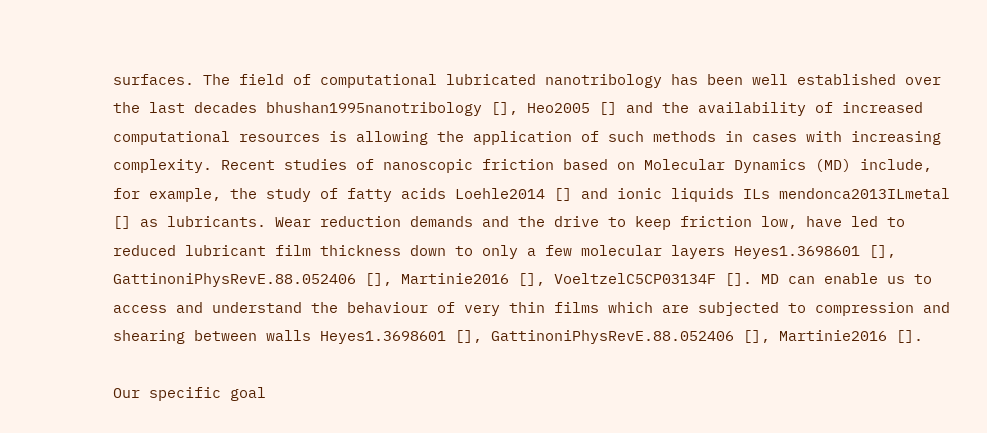surfaces. The field of computational lubricated nanotribology has been well established over the last decades bhushan1995nanotribology [], Heo2005 [] and the availability of increased computational resources is allowing the application of such methods in cases with increasing complexity. Recent studies of nanoscopic friction based on Molecular Dynamics (MD) include, for example, the study of fatty acids Loehle2014 [] and ionic liquids ILs mendonca2013ILmetal [] as lubricants. Wear reduction demands and the drive to keep friction low, have led to reduced lubricant film thickness down to only a few molecular layers Heyes1.3698601 [], GattinoniPhysRevE.88.052406 [], Martinie2016 [], VoeltzelC5CP03134F []. MD can enable us to access and understand the behaviour of very thin films which are subjected to compression and shearing between walls Heyes1.3698601 [], GattinoniPhysRevE.88.052406 [], Martinie2016 [].

Our specific goal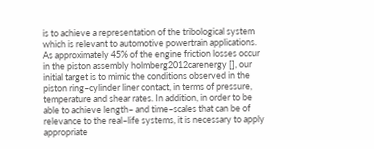is to achieve a representation of the tribological system which is relevant to automotive powertrain applications. As approximately 45% of the engine friction losses occur in the piston assembly holmberg2012carenergy [], our initial target is to mimic the conditions observed in the piston ring–cylinder liner contact, in terms of pressure, temperature and shear rates. In addition, in order to be able to achieve length– and time–scales that can be of relevance to the real–life systems, it is necessary to apply appropriate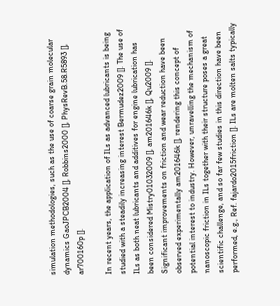simulation methodologies, such as the use of coarse grain molecular dynamics GaoJPCB2004 [], Robbins2000 [], PhysRevB.58.R5893 [], ar700160p [].

In recent years, the application of ILs as advanced lubricants is being studied with a steadily increasing interest Bermudez2009 []. The use of ILs as both neat lubricants and additives for engine lubrication has been considered Mistry01032009 [], am201646k [], Qu2009 []. Significant improvements on friction and wear reduction have been observed experimentally am201646k [], rendering this concept of potential interest to industry. However, unravelling the mechanism of nanoscopic friction in ILs together with their structure poses a great scientific challenge, and so far few studies in this direction have been performed, e.g., Ref. fajardo2015friction []. ILs are molten salts typically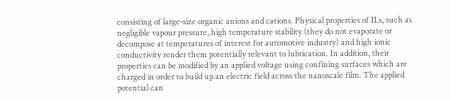consisting of large-size organic anions and cations. Physical properties of ILs, such as negligible vapour pressure, high temperature stability (they do not evaporate or decompose at temperatures of interest for automotive industry) and high ionic conductivity render them potentially relevant to lubrication. In addition, their properties can be modified by an applied voltage using confining surfaces which are charged in order to build up an electric field across the nanoscale film. The applied potential can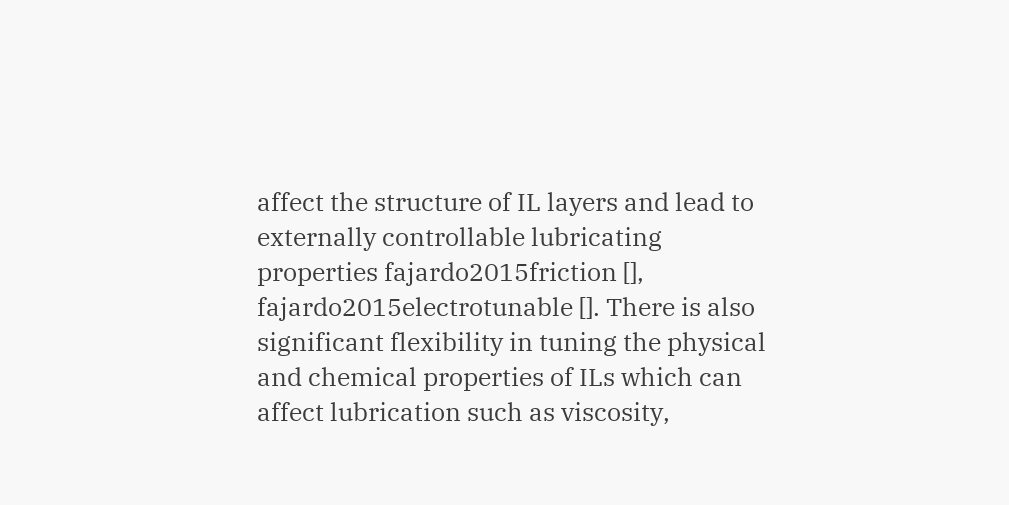affect the structure of IL layers and lead to externally controllable lubricating properties fajardo2015friction [], fajardo2015electrotunable []. There is also significant flexibility in tuning the physical and chemical properties of ILs which can affect lubrication such as viscosity,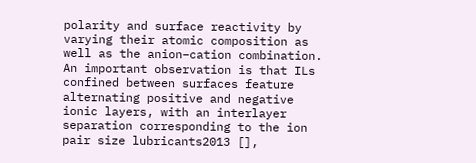polarity and surface reactivity by varying their atomic composition as well as the anion–cation combination. An important observation is that ILs confined between surfaces feature alternating positive and negative ionic layers, with an interlayer separation corresponding to the ion pair size lubricants2013 [],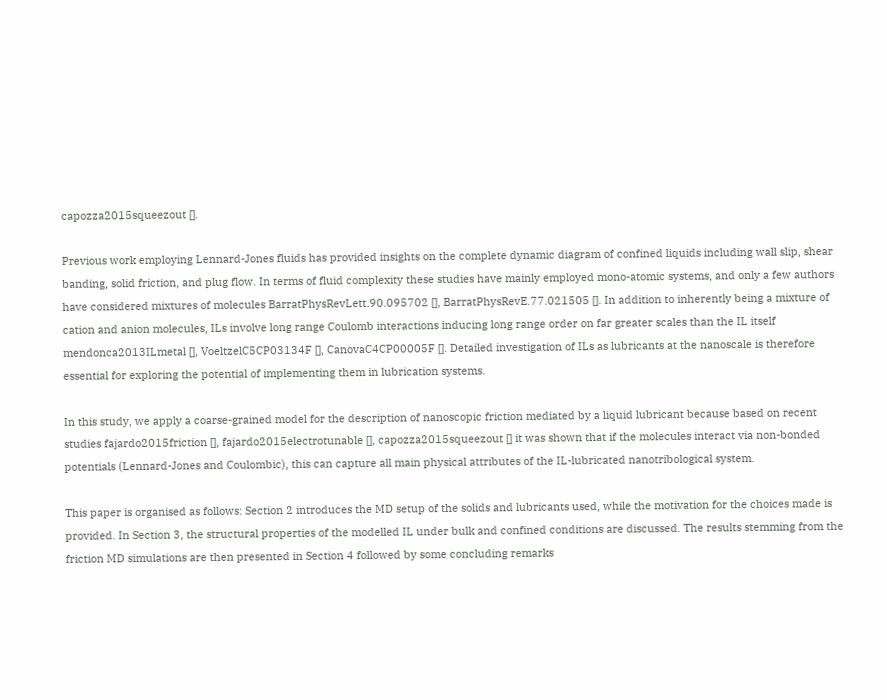capozza2015squeezout [].

Previous work employing Lennard-Jones fluids has provided insights on the complete dynamic diagram of confined liquids including wall slip, shear banding, solid friction, and plug flow. In terms of fluid complexity these studies have mainly employed mono-atomic systems, and only a few authors have considered mixtures of molecules BarratPhysRevLett.90.095702 [], BarratPhysRevE.77.021505 []. In addition to inherently being a mixture of cation and anion molecules, ILs involve long range Coulomb interactions inducing long range order on far greater scales than the IL itself mendonca2013ILmetal [], VoeltzelC5CP03134F [], CanovaC4CP00005F []. Detailed investigation of ILs as lubricants at the nanoscale is therefore essential for exploring the potential of implementing them in lubrication systems.

In this study, we apply a coarse-grained model for the description of nanoscopic friction mediated by a liquid lubricant because based on recent studies fajardo2015friction [], fajardo2015electrotunable [], capozza2015squeezout [] it was shown that if the molecules interact via non-bonded potentials (Lennard-Jones and Coulombic), this can capture all main physical attributes of the IL-lubricated nanotribological system.

This paper is organised as follows: Section 2 introduces the MD setup of the solids and lubricants used, while the motivation for the choices made is provided. In Section 3, the structural properties of the modelled IL under bulk and confined conditions are discussed. The results stemming from the friction MD simulations are then presented in Section 4 followed by some concluding remarks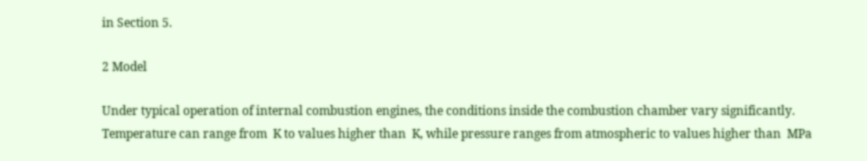in Section 5.

2 Model

Under typical operation of internal combustion engines, the conditions inside the combustion chamber vary significantly. Temperature can range from  K to values higher than  K, while pressure ranges from atmospheric to values higher than  MPa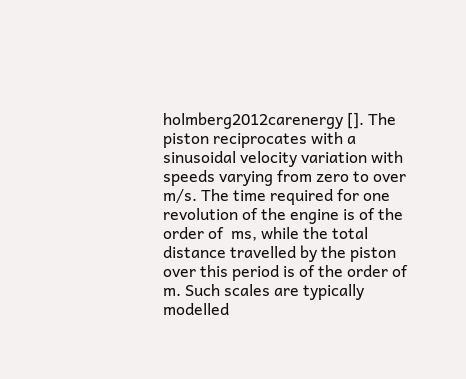holmberg2012carenergy []. The piston reciprocates with a sinusoidal velocity variation with speeds varying from zero to over  m/s. The time required for one revolution of the engine is of the order of  ms, while the total distance travelled by the piston over this period is of the order of  m. Such scales are typically modelled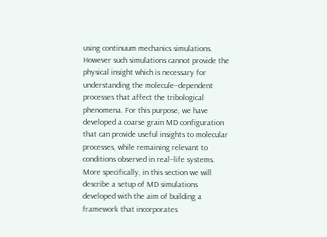using continuum mechanics simulations. However such simulations cannot provide the physical insight which is necessary for understanding the molecule–dependent processes that affect the tribological phenomena. For this purpose, we have developed a coarse grain MD configuration that can provide useful insights to molecular processes, while remaining relevant to conditions observed in real–life systems. More specifically, in this section we will describe a setup of MD simulations developed with the aim of building a framework that incorporates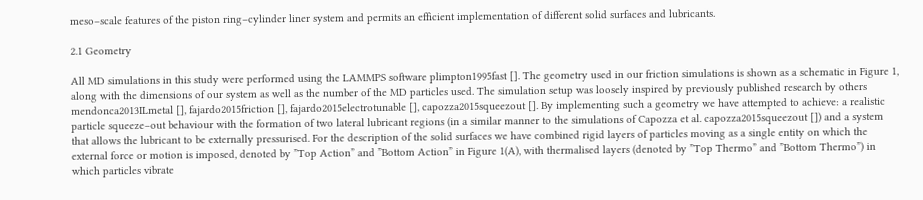meso–scale features of the piston ring–cylinder liner system and permits an efficient implementation of different solid surfaces and lubricants.

2.1 Geometry

All MD simulations in this study were performed using the LAMMPS software plimpton1995fast []. The geometry used in our friction simulations is shown as a schematic in Figure 1, along with the dimensions of our system as well as the number of the MD particles used. The simulation setup was loosely inspired by previously published research by others mendonca2013ILmetal [], fajardo2015friction [], fajardo2015electrotunable [], capozza2015squeezout []. By implementing such a geometry we have attempted to achieve: a realistic particle squeeze–out behaviour with the formation of two lateral lubricant regions (in a similar manner to the simulations of Capozza et al. capozza2015squeezout []) and a system that allows the lubricant to be externally pressurised. For the description of the solid surfaces we have combined rigid layers of particles moving as a single entity on which the external force or motion is imposed, denoted by ”Top Action” and ”Bottom Action” in Figure 1(A), with thermalised layers (denoted by ”Top Thermo” and ”Bottom Thermo”) in which particles vibrate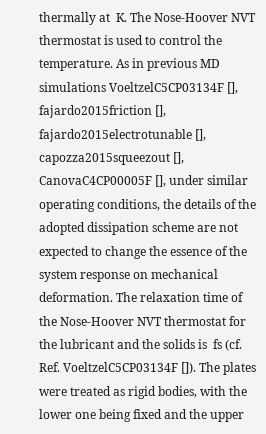thermally at  K. The Nose-Hoover NVT thermostat is used to control the temperature. As in previous MD simulations VoeltzelC5CP03134F [], fajardo2015friction [], fajardo2015electrotunable [], capozza2015squeezout [], CanovaC4CP00005F [], under similar operating conditions, the details of the adopted dissipation scheme are not expected to change the essence of the system response on mechanical deformation. The relaxation time of the Nose-Hoover NVT thermostat for the lubricant and the solids is  fs (cf. Ref. VoeltzelC5CP03134F []). The plates were treated as rigid bodies, with the lower one being fixed and the upper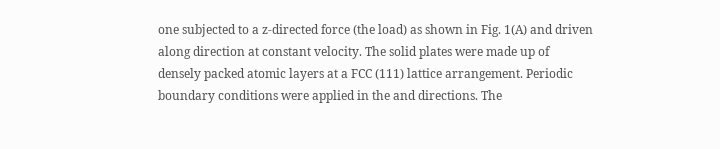one subjected to a z-directed force (the load) as shown in Fig. 1(A) and driven along direction at constant velocity. The solid plates were made up of densely packed atomic layers at a FCC (111) lattice arrangement. Periodic boundary conditions were applied in the and directions. The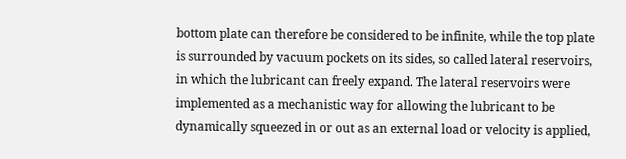bottom plate can therefore be considered to be infinite, while the top plate is surrounded by vacuum pockets on its sides, so called lateral reservoirs, in which the lubricant can freely expand. The lateral reservoirs were implemented as a mechanistic way for allowing the lubricant to be dynamically squeezed in or out as an external load or velocity is applied,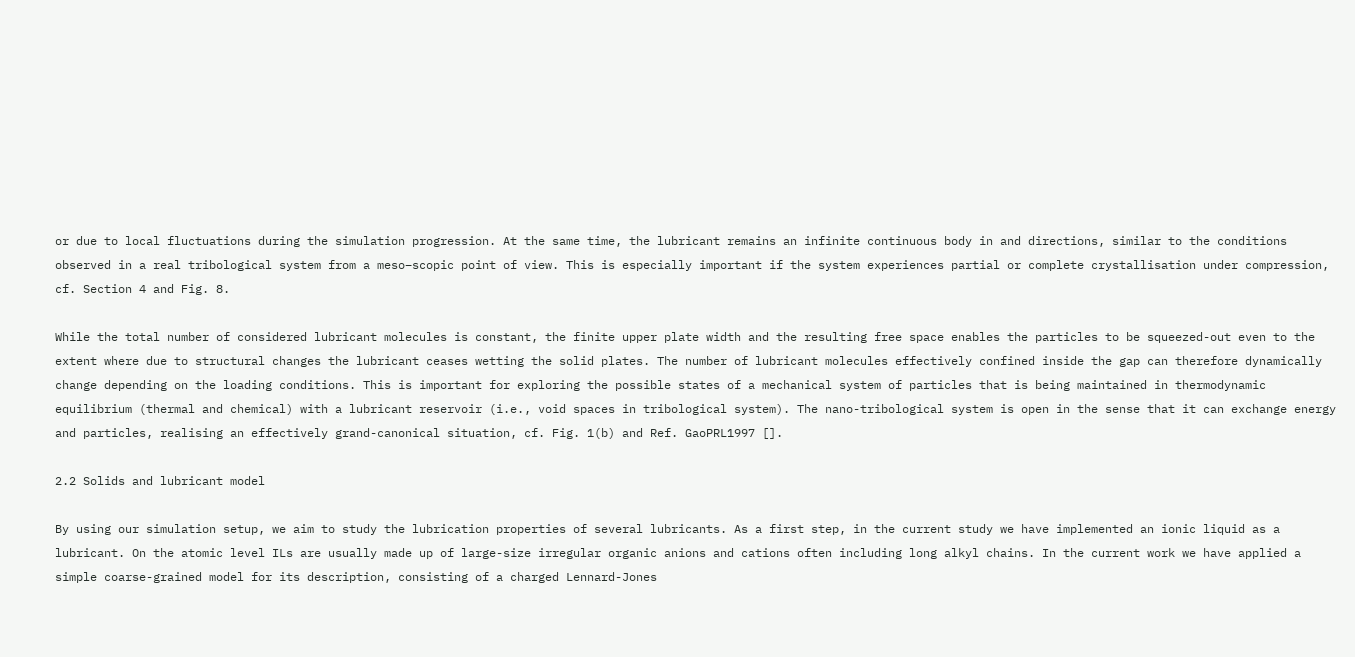or due to local fluctuations during the simulation progression. At the same time, the lubricant remains an infinite continuous body in and directions, similar to the conditions observed in a real tribological system from a meso–scopic point of view. This is especially important if the system experiences partial or complete crystallisation under compression, cf. Section 4 and Fig. 8.

While the total number of considered lubricant molecules is constant, the finite upper plate width and the resulting free space enables the particles to be squeezed-out even to the extent where due to structural changes the lubricant ceases wetting the solid plates. The number of lubricant molecules effectively confined inside the gap can therefore dynamically change depending on the loading conditions. This is important for exploring the possible states of a mechanical system of particles that is being maintained in thermodynamic equilibrium (thermal and chemical) with a lubricant reservoir (i.e., void spaces in tribological system). The nano-tribological system is open in the sense that it can exchange energy and particles, realising an effectively grand-canonical situation, cf. Fig. 1(b) and Ref. GaoPRL1997 [].

2.2 Solids and lubricant model

By using our simulation setup, we aim to study the lubrication properties of several lubricants. As a first step, in the current study we have implemented an ionic liquid as a lubricant. On the atomic level ILs are usually made up of large-size irregular organic anions and cations often including long alkyl chains. In the current work we have applied a simple coarse-grained model for its description, consisting of a charged Lennard-Jones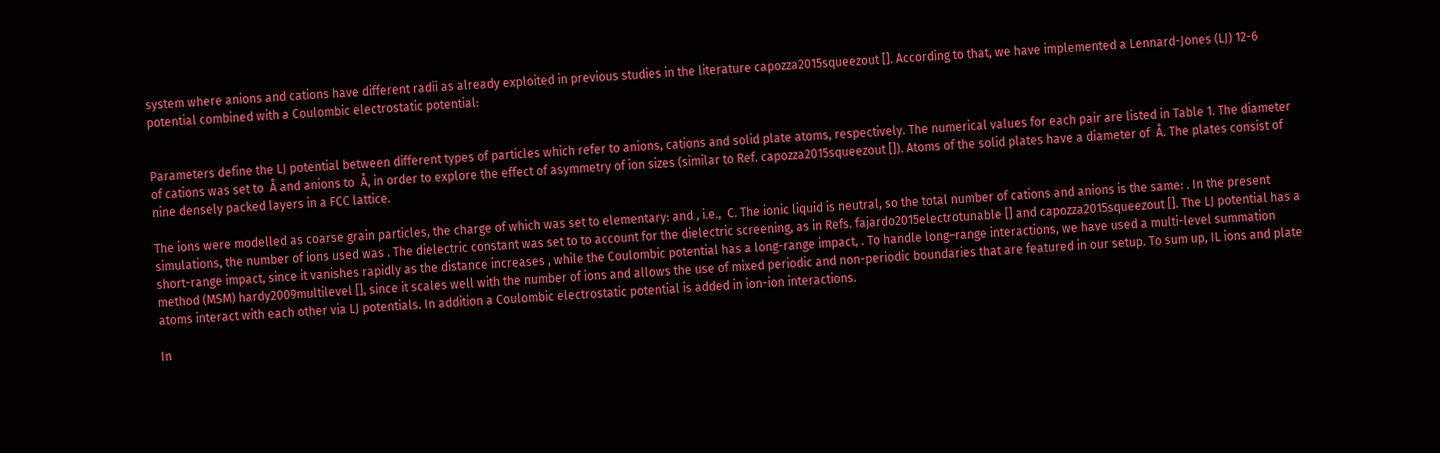system where anions and cations have different radii as already exploited in previous studies in the literature capozza2015squeezout []. According to that, we have implemented a Lennard-Jones (LJ) 12-6 potential combined with a Coulombic electrostatic potential:


Parameters define the LJ potential between different types of particles which refer to anions, cations and solid plate atoms, respectively. The numerical values for each pair are listed in Table 1. The diameter of cations was set to  Å and anions to  Å, in order to explore the effect of asymmetry of ion sizes (similar to Ref. capozza2015squeezout []). Atoms of the solid plates have a diameter of  Å. The plates consist of nine densely packed layers in a FCC lattice.

The ions were modelled as coarse grain particles, the charge of which was set to elementary: and , i.e.,  C. The ionic liquid is neutral, so the total number of cations and anions is the same: . In the present simulations, the number of ions used was . The dielectric constant was set to to account for the dielectric screening, as in Refs. fajardo2015electrotunable [] and capozza2015squeezout []. The LJ potential has a short-range impact, since it vanishes rapidly as the distance increases , while the Coulombic potential has a long-range impact, . To handle long–range interactions, we have used a multi-level summation method (MSM) hardy2009multilevel [], since it scales well with the number of ions and allows the use of mixed periodic and non-periodic boundaries that are featured in our setup. To sum up, IL ions and plate atoms interact with each other via LJ potentials. In addition a Coulombic electrostatic potential is added in ion-ion interactions.

In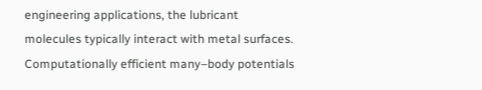engineering applications, the lubricant molecules typically interact with metal surfaces. Computationally efficient many–body potentials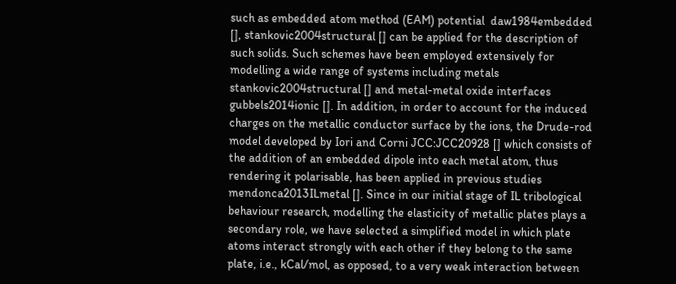such as embedded atom method (EAM) potential  daw1984embedded [], stankovic2004structural [] can be applied for the description of such solids. Such schemes have been employed extensively for modelling a wide range of systems including metals  stankovic2004structural [] and metal-metal oxide interfaces gubbels2014ionic []. In addition, in order to account for the induced charges on the metallic conductor surface by the ions, the Drude-rod model developed by Iori and Corni JCC:JCC20928 [] which consists of the addition of an embedded dipole into each metal atom, thus rendering it polarisable, has been applied in previous studies mendonca2013ILmetal []. Since in our initial stage of IL tribological behaviour research, modelling the elasticity of metallic plates plays a secondary role, we have selected a simplified model in which plate atoms interact strongly with each other if they belong to the same plate, i.e., kCal/mol, as opposed, to a very weak interaction between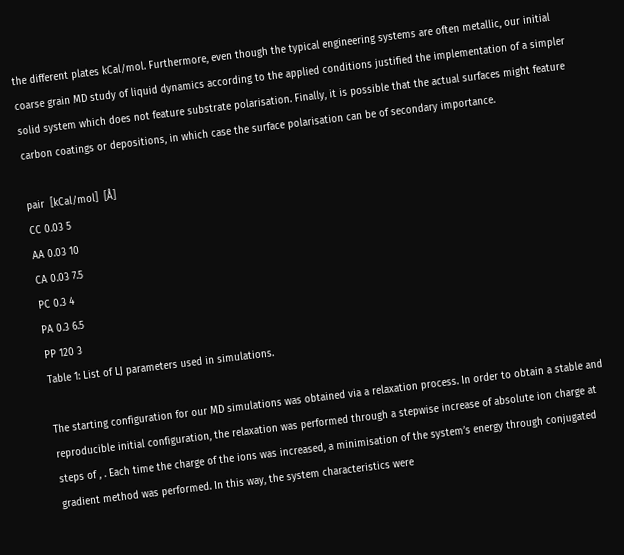the different plates kCal/mol. Furthermore, even though the typical engineering systems are often metallic, our initial coarse grain MD study of liquid dynamics according to the applied conditions justified the implementation of a simpler solid system which does not feature substrate polarisation. Finally, it is possible that the actual surfaces might feature carbon coatings or depositions, in which case the surface polarisation can be of secondary importance.

pair  [kCal/mol]  [Å]
CC 0.03 5
AA 0.03 10
CA 0.03 7.5
PC 0.3 4
PA 0.3 6.5
PP 120 3
Table 1: List of LJ parameters used in simulations.

The starting configuration for our MD simulations was obtained via a relaxation process. In order to obtain a stable and reproducible initial configuration, the relaxation was performed through a stepwise increase of absolute ion charge at steps of , . Each time the charge of the ions was increased, a minimisation of the system’s energy through conjugated gradient method was performed. In this way, the system characteristics were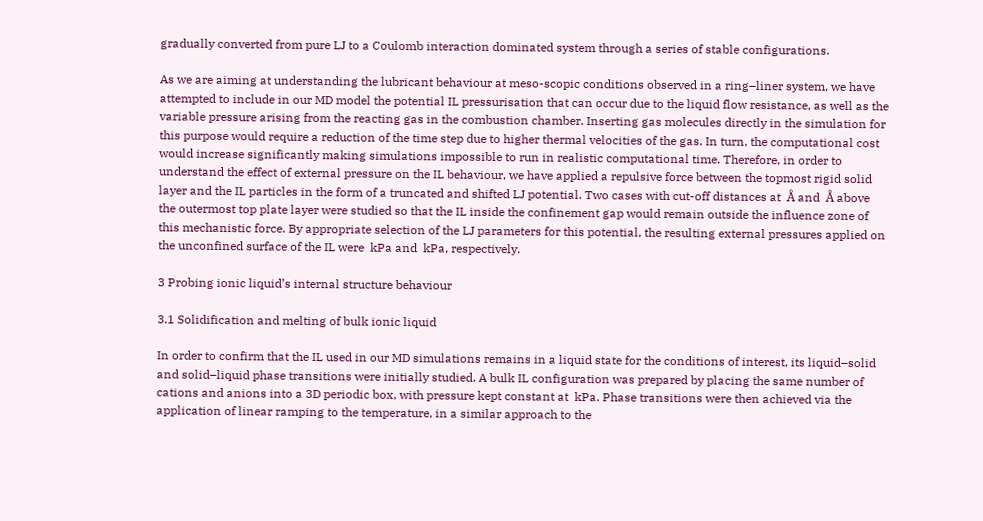gradually converted from pure LJ to a Coulomb interaction dominated system through a series of stable configurations.

As we are aiming at understanding the lubricant behaviour at meso-scopic conditions observed in a ring–liner system, we have attempted to include in our MD model the potential IL pressurisation that can occur due to the liquid flow resistance, as well as the variable pressure arising from the reacting gas in the combustion chamber. Inserting gas molecules directly in the simulation for this purpose would require a reduction of the time step due to higher thermal velocities of the gas. In turn, the computational cost would increase significantly making simulations impossible to run in realistic computational time. Therefore, in order to understand the effect of external pressure on the IL behaviour, we have applied a repulsive force between the topmost rigid solid layer and the IL particles in the form of a truncated and shifted LJ potential. Two cases with cut-off distances at  Å and  Å above the outermost top plate layer were studied so that the IL inside the confinement gap would remain outside the influence zone of this mechanistic force. By appropriate selection of the LJ parameters for this potential, the resulting external pressures applied on the unconfined surface of the IL were  kPa and  kPa, respectively.

3 Probing ionic liquid’s internal structure behaviour

3.1 Solidification and melting of bulk ionic liquid

In order to confirm that the IL used in our MD simulations remains in a liquid state for the conditions of interest, its liquid–solid and solid–liquid phase transitions were initially studied. A bulk IL configuration was prepared by placing the same number of cations and anions into a 3D periodic box, with pressure kept constant at  kPa. Phase transitions were then achieved via the application of linear ramping to the temperature, in a similar approach to the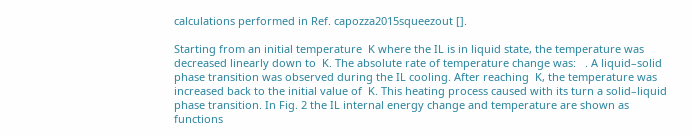calculations performed in Ref. capozza2015squeezout [].

Starting from an initial temperature  K where the IL is in liquid state, the temperature was decreased linearly down to  K. The absolute rate of temperature change was:   . A liquid–solid phase transition was observed during the IL cooling. After reaching  K, the temperature was increased back to the initial value of  K. This heating process caused with its turn a solid–liquid phase transition. In Fig. 2 the IL internal energy change and temperature are shown as functions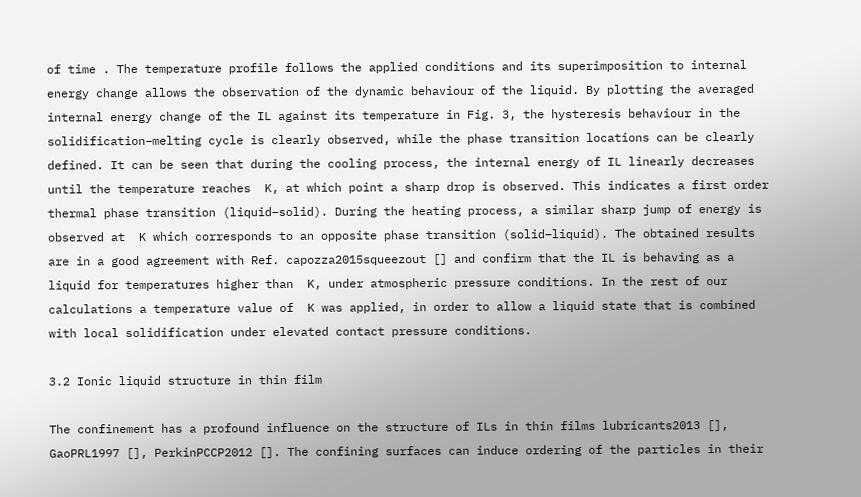of time . The temperature profile follows the applied conditions and its superimposition to internal energy change allows the observation of the dynamic behaviour of the liquid. By plotting the averaged internal energy change of the IL against its temperature in Fig. 3, the hysteresis behaviour in the solidification–melting cycle is clearly observed, while the phase transition locations can be clearly defined. It can be seen that during the cooling process, the internal energy of IL linearly decreases until the temperature reaches  K, at which point a sharp drop is observed. This indicates a first order thermal phase transition (liquid–solid). During the heating process, a similar sharp jump of energy is observed at  K which corresponds to an opposite phase transition (solid–liquid). The obtained results are in a good agreement with Ref. capozza2015squeezout [] and confirm that the IL is behaving as a liquid for temperatures higher than  K, under atmospheric pressure conditions. In the rest of our calculations a temperature value of  K was applied, in order to allow a liquid state that is combined with local solidification under elevated contact pressure conditions.

3.2 Ionic liquid structure in thin film

The confinement has a profound influence on the structure of ILs in thin films lubricants2013 [], GaoPRL1997 [], PerkinPCCP2012 []. The confining surfaces can induce ordering of the particles in their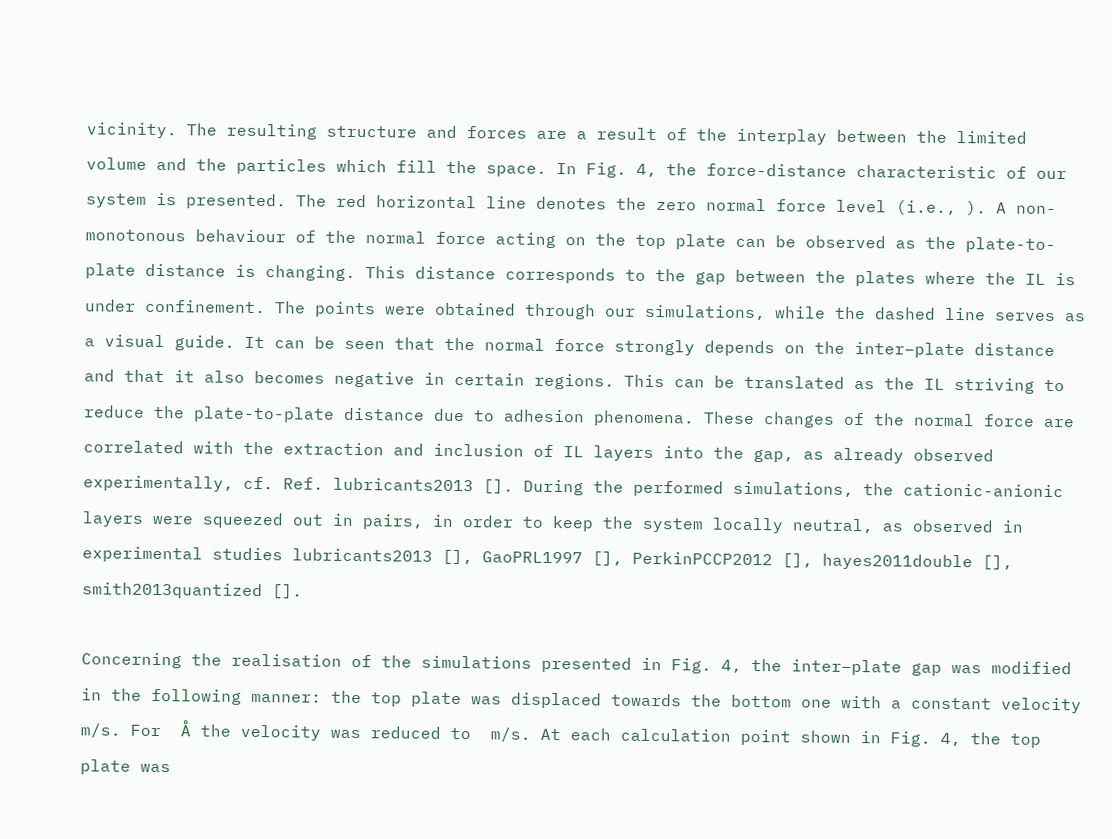vicinity. The resulting structure and forces are a result of the interplay between the limited volume and the particles which fill the space. In Fig. 4, the force-distance characteristic of our system is presented. The red horizontal line denotes the zero normal force level (i.e., ). A non-monotonous behaviour of the normal force acting on the top plate can be observed as the plate-to-plate distance is changing. This distance corresponds to the gap between the plates where the IL is under confinement. The points were obtained through our simulations, while the dashed line serves as a visual guide. It can be seen that the normal force strongly depends on the inter–plate distance and that it also becomes negative in certain regions. This can be translated as the IL striving to reduce the plate-to-plate distance due to adhesion phenomena. These changes of the normal force are correlated with the extraction and inclusion of IL layers into the gap, as already observed experimentally, cf. Ref. lubricants2013 []. During the performed simulations, the cationic-anionic layers were squeezed out in pairs, in order to keep the system locally neutral, as observed in experimental studies lubricants2013 [], GaoPRL1997 [], PerkinPCCP2012 [], hayes2011double [], smith2013quantized [].

Concerning the realisation of the simulations presented in Fig. 4, the inter–plate gap was modified in the following manner: the top plate was displaced towards the bottom one with a constant velocity  m/s. For  Å the velocity was reduced to  m/s. At each calculation point shown in Fig. 4, the top plate was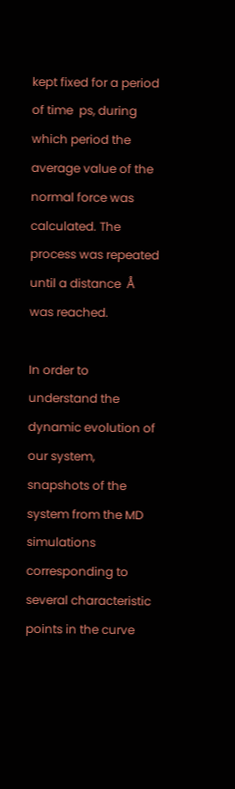kept fixed for a period of time  ps, during which period the average value of the normal force was calculated. The process was repeated until a distance  Å was reached.

In order to understand the dynamic evolution of our system, snapshots of the system from the MD simulations corresponding to several characteristic points in the curve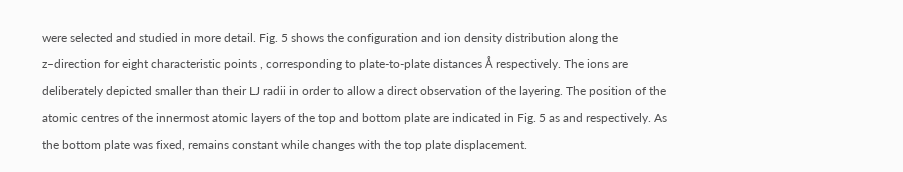were selected and studied in more detail. Fig. 5 shows the configuration and ion density distribution along the z–direction for eight characteristic points , corresponding to plate-to-plate distances Å respectively. The ions are deliberately depicted smaller than their LJ radii in order to allow a direct observation of the layering. The position of the atomic centres of the innermost atomic layers of the top and bottom plate are indicated in Fig. 5 as and respectively. As the bottom plate was fixed, remains constant while changes with the top plate displacement.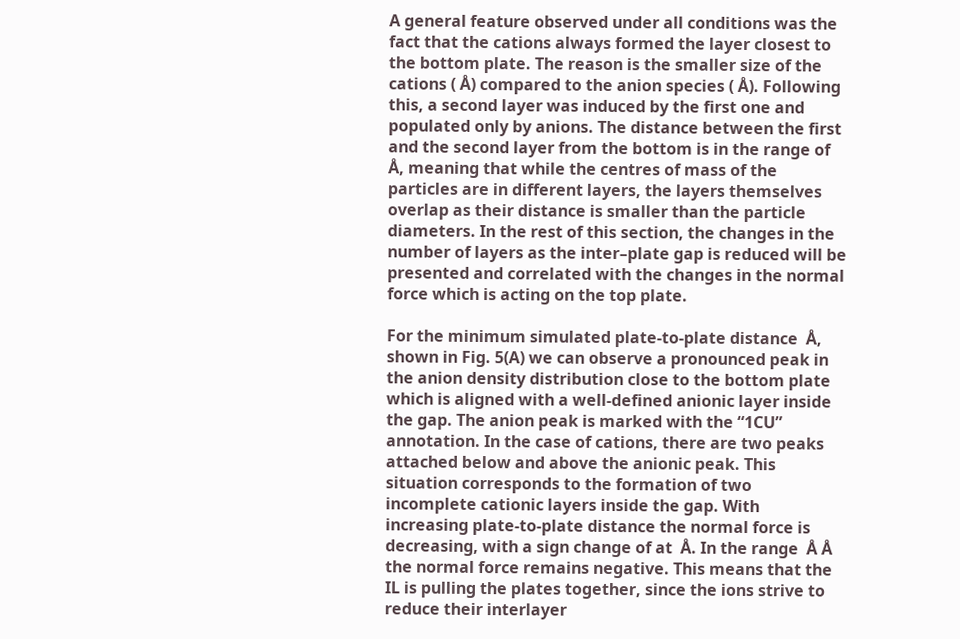A general feature observed under all conditions was the fact that the cations always formed the layer closest to the bottom plate. The reason is the smaller size of the cations ( Å) compared to the anion species ( Å). Following this, a second layer was induced by the first one and populated only by anions. The distance between the first and the second layer from the bottom is in the range of  Å, meaning that while the centres of mass of the particles are in different layers, the layers themselves overlap as their distance is smaller than the particle diameters. In the rest of this section, the changes in the number of layers as the inter–plate gap is reduced will be presented and correlated with the changes in the normal force which is acting on the top plate.

For the minimum simulated plate-to-plate distance  Å, shown in Fig. 5(A) we can observe a pronounced peak in the anion density distribution close to the bottom plate which is aligned with a well-defined anionic layer inside the gap. The anion peak is marked with the “1CU” annotation. In the case of cations, there are two peaks attached below and above the anionic peak. This situation corresponds to the formation of two incomplete cationic layers inside the gap. With increasing plate-to-plate distance the normal force is decreasing, with a sign change of at  Å. In the range  Å Å the normal force remains negative. This means that the IL is pulling the plates together, since the ions strive to reduce their interlayer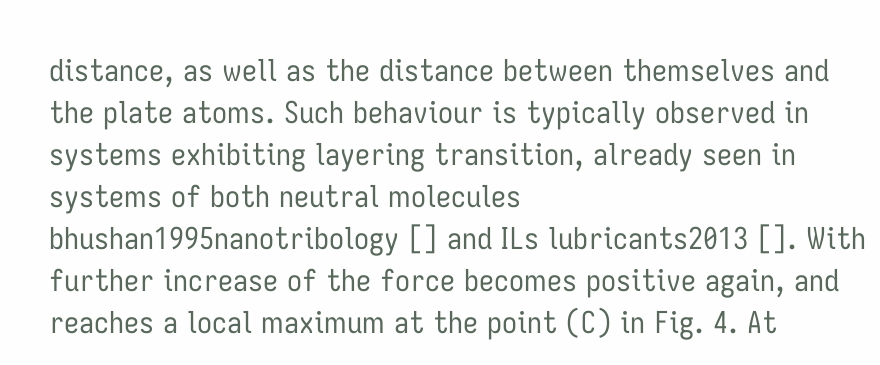distance, as well as the distance between themselves and the plate atoms. Such behaviour is typically observed in systems exhibiting layering transition, already seen in systems of both neutral molecules  bhushan1995nanotribology [] and ILs lubricants2013 []. With further increase of the force becomes positive again, and reaches a local maximum at the point (C) in Fig. 4. At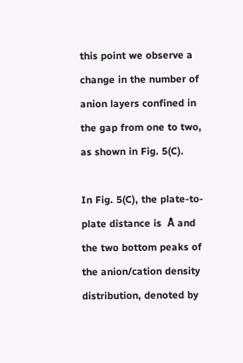this point we observe a change in the number of anion layers confined in the gap from one to two, as shown in Fig. 5(C).

In Fig. 5(C), the plate-to-plate distance is  Å and the two bottom peaks of the anion/cation density distribution, denoted by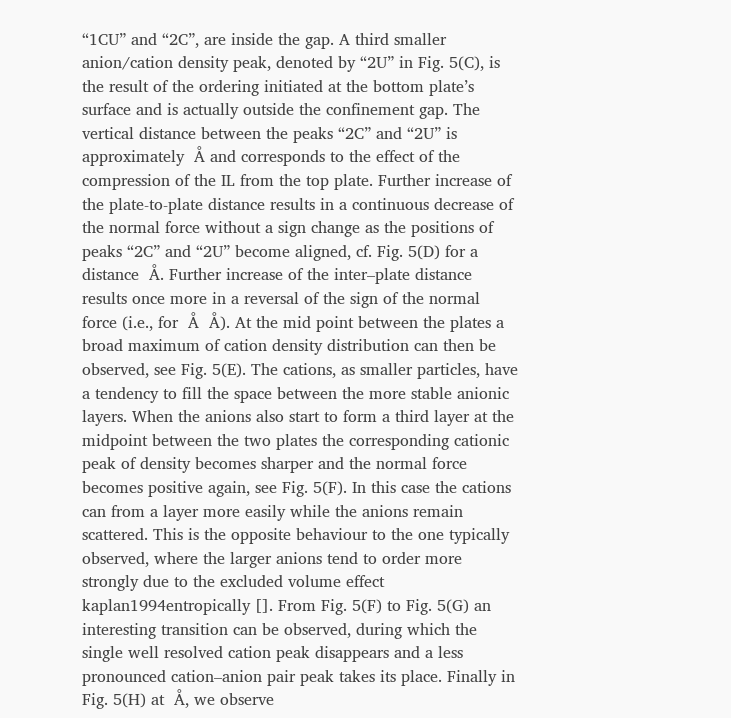“1CU” and “2C”, are inside the gap. A third smaller anion/cation density peak, denoted by “2U” in Fig. 5(C), is the result of the ordering initiated at the bottom plate’s surface and is actually outside the confinement gap. The vertical distance between the peaks “2C” and “2U” is approximately  Å and corresponds to the effect of the compression of the IL from the top plate. Further increase of the plate-to-plate distance results in a continuous decrease of the normal force without a sign change as the positions of peaks “2C” and “2U” become aligned, cf. Fig. 5(D) for a distance  Å. Further increase of the inter–plate distance results once more in a reversal of the sign of the normal force (i.e., for  Å  Å). At the mid point between the plates a broad maximum of cation density distribution can then be observed, see Fig. 5(E). The cations, as smaller particles, have a tendency to fill the space between the more stable anionic layers. When the anions also start to form a third layer at the midpoint between the two plates the corresponding cationic peak of density becomes sharper and the normal force becomes positive again, see Fig. 5(F). In this case the cations can from a layer more easily while the anions remain scattered. This is the opposite behaviour to the one typically observed, where the larger anions tend to order more strongly due to the excluded volume effect kaplan1994entropically []. From Fig. 5(F) to Fig. 5(G) an interesting transition can be observed, during which the single well resolved cation peak disappears and a less pronounced cation–anion pair peak takes its place. Finally in Fig. 5(H) at  Å, we observe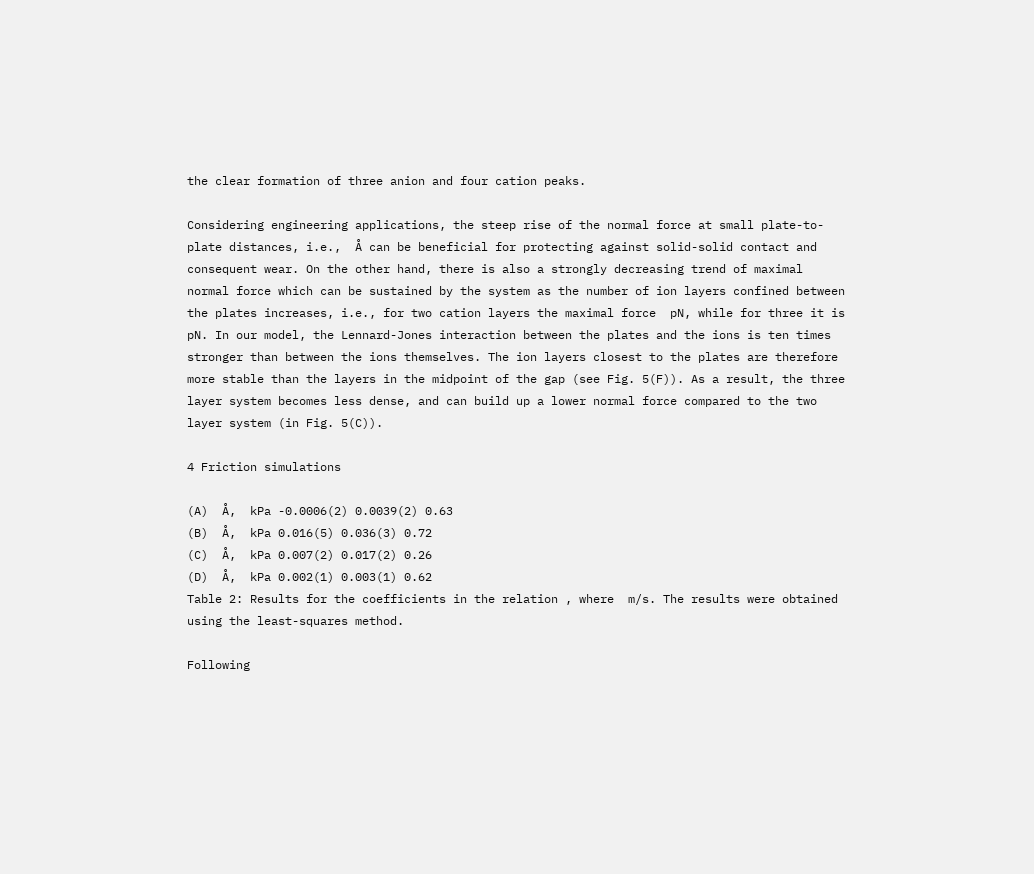the clear formation of three anion and four cation peaks.

Considering engineering applications, the steep rise of the normal force at small plate-to-plate distances, i.e.,  Å can be beneficial for protecting against solid-solid contact and consequent wear. On the other hand, there is also a strongly decreasing trend of maximal normal force which can be sustained by the system as the number of ion layers confined between the plates increases, i.e., for two cation layers the maximal force  pN, while for three it is  pN. In our model, the Lennard-Jones interaction between the plates and the ions is ten times stronger than between the ions themselves. The ion layers closest to the plates are therefore more stable than the layers in the midpoint of the gap (see Fig. 5(F)). As a result, the three layer system becomes less dense, and can build up a lower normal force compared to the two layer system (in Fig. 5(C)).

4 Friction simulations

(A)  Å,  kPa -0.0006(2) 0.0039(2) 0.63
(B)  Å,  kPa 0.016(5) 0.036(3) 0.72
(C)  Å,  kPa 0.007(2) 0.017(2) 0.26
(D)  Å,  kPa 0.002(1) 0.003(1) 0.62
Table 2: Results for the coefficients in the relation , where  m/s. The results were obtained using the least-squares method.

Following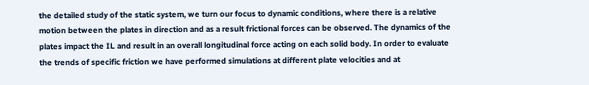the detailed study of the static system, we turn our focus to dynamic conditions, where there is a relative motion between the plates in direction and as a result frictional forces can be observed. The dynamics of the plates impact the IL and result in an overall longitudinal force acting on each solid body. In order to evaluate the trends of specific friction we have performed simulations at different plate velocities and at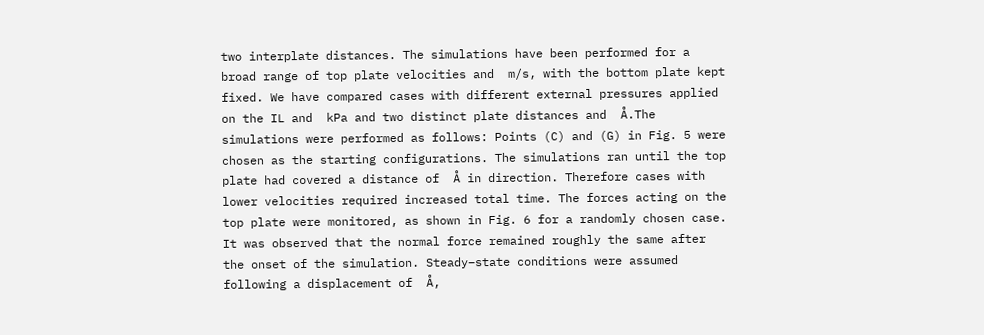two interplate distances. The simulations have been performed for a broad range of top plate velocities and  m/s, with the bottom plate kept fixed. We have compared cases with different external pressures applied on the IL and  kPa and two distinct plate distances and  Å.The simulations were performed as follows: Points (C) and (G) in Fig. 5 were chosen as the starting configurations. The simulations ran until the top plate had covered a distance of  Å in direction. Therefore cases with lower velocities required increased total time. The forces acting on the top plate were monitored, as shown in Fig. 6 for a randomly chosen case. It was observed that the normal force remained roughly the same after the onset of the simulation. Steady–state conditions were assumed following a displacement of  Å,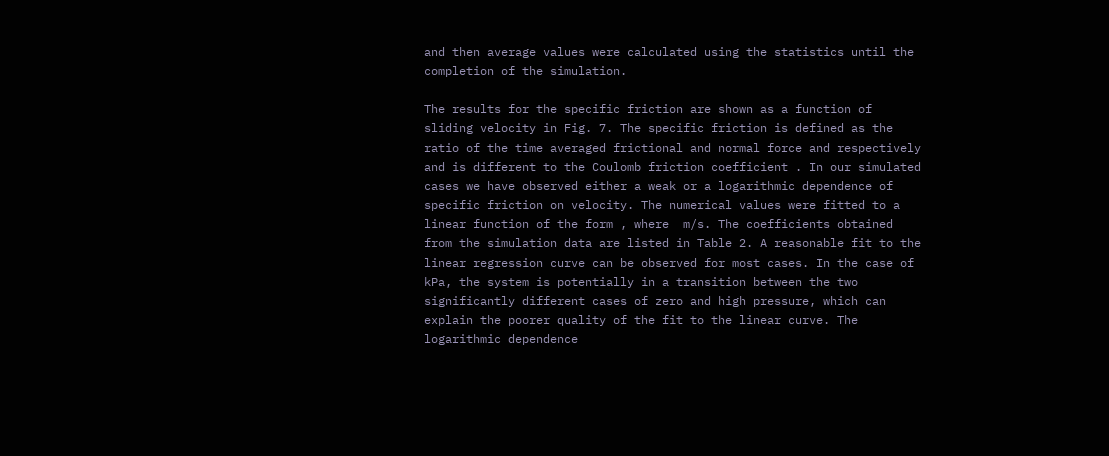and then average values were calculated using the statistics until the completion of the simulation.

The results for the specific friction are shown as a function of sliding velocity in Fig. 7. The specific friction is defined as the ratio of the time averaged frictional and normal force and respectively and is different to the Coulomb friction coefficient . In our simulated cases we have observed either a weak or a logarithmic dependence of specific friction on velocity. The numerical values were fitted to a linear function of the form , where  m/s. The coefficients obtained from the simulation data are listed in Table 2. A reasonable fit to the linear regression curve can be observed for most cases. In the case of  kPa, the system is potentially in a transition between the two significantly different cases of zero and high pressure, which can explain the poorer quality of the fit to the linear curve. The logarithmic dependence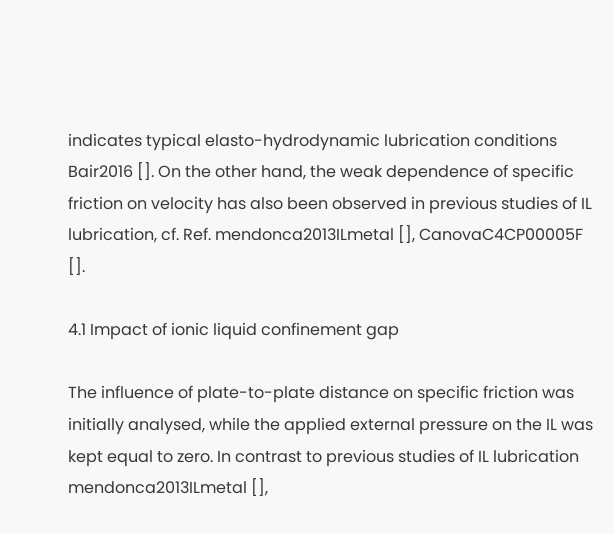indicates typical elasto-hydrodynamic lubrication conditions Bair2016 []. On the other hand, the weak dependence of specific friction on velocity has also been observed in previous studies of IL lubrication, cf. Ref. mendonca2013ILmetal [], CanovaC4CP00005F [].

4.1 Impact of ionic liquid confinement gap

The influence of plate-to-plate distance on specific friction was initially analysed, while the applied external pressure on the IL was kept equal to zero. In contrast to previous studies of IL lubrication mendonca2013ILmetal [],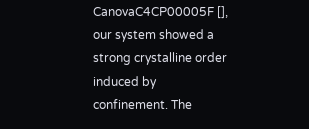CanovaC4CP00005F [], our system showed a strong crystalline order induced by confinement. The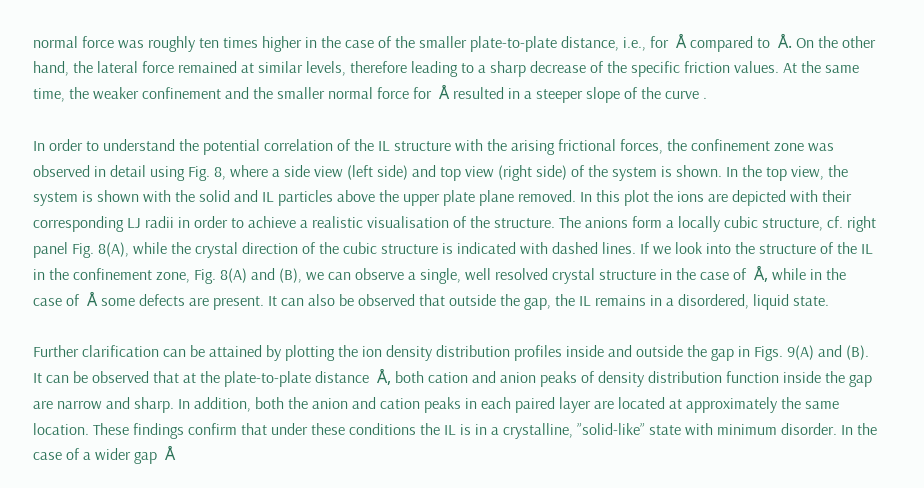normal force was roughly ten times higher in the case of the smaller plate-to-plate distance, i.e., for  Å compared to  Å. On the other hand, the lateral force remained at similar levels, therefore leading to a sharp decrease of the specific friction values. At the same time, the weaker confinement and the smaller normal force for  Å resulted in a steeper slope of the curve .

In order to understand the potential correlation of the IL structure with the arising frictional forces, the confinement zone was observed in detail using Fig. 8, where a side view (left side) and top view (right side) of the system is shown. In the top view, the system is shown with the solid and IL particles above the upper plate plane removed. In this plot the ions are depicted with their corresponding LJ radii in order to achieve a realistic visualisation of the structure. The anions form a locally cubic structure, cf. right panel Fig. 8(A), while the crystal direction of the cubic structure is indicated with dashed lines. If we look into the structure of the IL in the confinement zone, Fig. 8(A) and (B), we can observe a single, well resolved crystal structure in the case of  Å, while in the case of  Å some defects are present. It can also be observed that outside the gap, the IL remains in a disordered, liquid state.

Further clarification can be attained by plotting the ion density distribution profiles inside and outside the gap in Figs. 9(A) and (B). It can be observed that at the plate-to-plate distance  Å, both cation and anion peaks of density distribution function inside the gap are narrow and sharp. In addition, both the anion and cation peaks in each paired layer are located at approximately the same location. These findings confirm that under these conditions the IL is in a crystalline, ”solid-like” state with minimum disorder. In the case of a wider gap  Å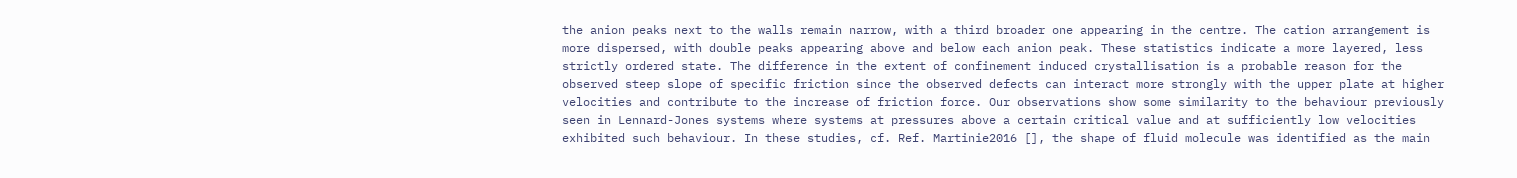the anion peaks next to the walls remain narrow, with a third broader one appearing in the centre. The cation arrangement is more dispersed, with double peaks appearing above and below each anion peak. These statistics indicate a more layered, less strictly ordered state. The difference in the extent of confinement induced crystallisation is a probable reason for the observed steep slope of specific friction since the observed defects can interact more strongly with the upper plate at higher velocities and contribute to the increase of friction force. Our observations show some similarity to the behaviour previously seen in Lennard-Jones systems where systems at pressures above a certain critical value and at sufficiently low velocities exhibited such behaviour. In these studies, cf. Ref. Martinie2016 [], the shape of fluid molecule was identified as the main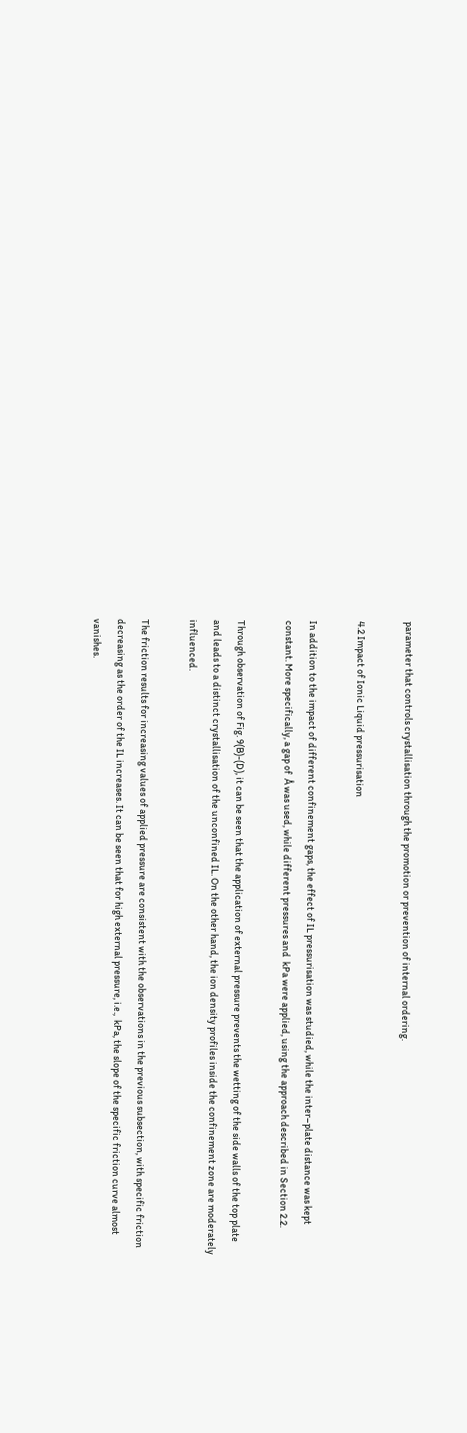parameter that controls crystallisation through the promotion or prevention of internal ordering.

4.2 Impact of Ionic Liquid pressurisation

In addition to the impact of different confinement gaps, the effect of IL pressurisation was studied, while the inter–plate distance was kept constant. More specifically, a gap of  Å was used, while different pressures and  kPa were applied, using the approach described in Section 2.2.

Through observation of Fig. 9(B)-(D), it can be seen that the application of external pressure prevents the wetting of the side walls of the top plate and leads to a distinct crystallisation of the unconfined IL. On the other hand, the ion density profiles inside the confinement zone are moderately influenced.

The friction results for increasing values of applied pressure are consistent with the observations in the previous subsection, with specific friction decreasing as the order of the IL increases. It can be seen that for high external pressure, i.e.,  kPa, the slope of the specific friction curve almost vanishes.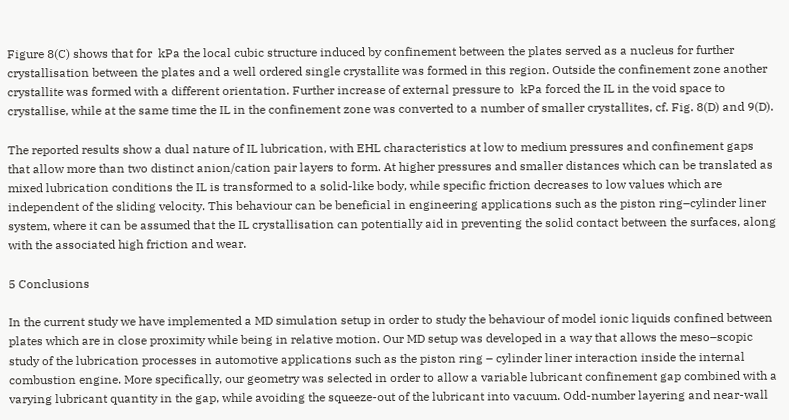Figure 8(C) shows that for  kPa the local cubic structure induced by confinement between the plates served as a nucleus for further crystallisation between the plates and a well ordered single crystallite was formed in this region. Outside the confinement zone another crystallite was formed with a different orientation. Further increase of external pressure to  kPa forced the IL in the void space to crystallise, while at the same time the IL in the confinement zone was converted to a number of smaller crystallites, cf. Fig. 8(D) and 9(D).

The reported results show a dual nature of IL lubrication, with EHL characteristics at low to medium pressures and confinement gaps that allow more than two distinct anion/cation pair layers to form. At higher pressures and smaller distances which can be translated as mixed lubrication conditions the IL is transformed to a solid-like body, while specific friction decreases to low values which are independent of the sliding velocity. This behaviour can be beneficial in engineering applications such as the piston ring–cylinder liner system, where it can be assumed that the IL crystallisation can potentially aid in preventing the solid contact between the surfaces, along with the associated high friction and wear.

5 Conclusions

In the current study we have implemented a MD simulation setup in order to study the behaviour of model ionic liquids confined between plates which are in close proximity while being in relative motion. Our MD setup was developed in a way that allows the meso–scopic study of the lubrication processes in automotive applications such as the piston ring – cylinder liner interaction inside the internal combustion engine. More specifically, our geometry was selected in order to allow a variable lubricant confinement gap combined with a varying lubricant quantity in the gap, while avoiding the squeeze-out of the lubricant into vacuum. Odd-number layering and near-wall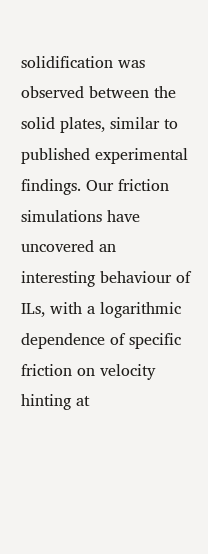solidification was observed between the solid plates, similar to published experimental findings. Our friction simulations have uncovered an interesting behaviour of ILs, with a logarithmic dependence of specific friction on velocity hinting at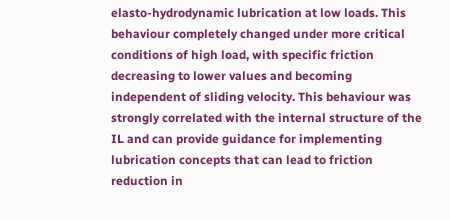elasto-hydrodynamic lubrication at low loads. This behaviour completely changed under more critical conditions of high load, with specific friction decreasing to lower values and becoming independent of sliding velocity. This behaviour was strongly correlated with the internal structure of the IL and can provide guidance for implementing lubrication concepts that can lead to friction reduction in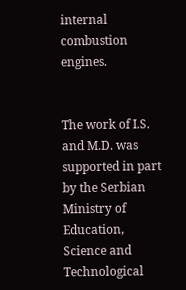internal combustion engines.


The work of I.S. and M.D. was supported in part by the Serbian Ministry of Education, Science and Technological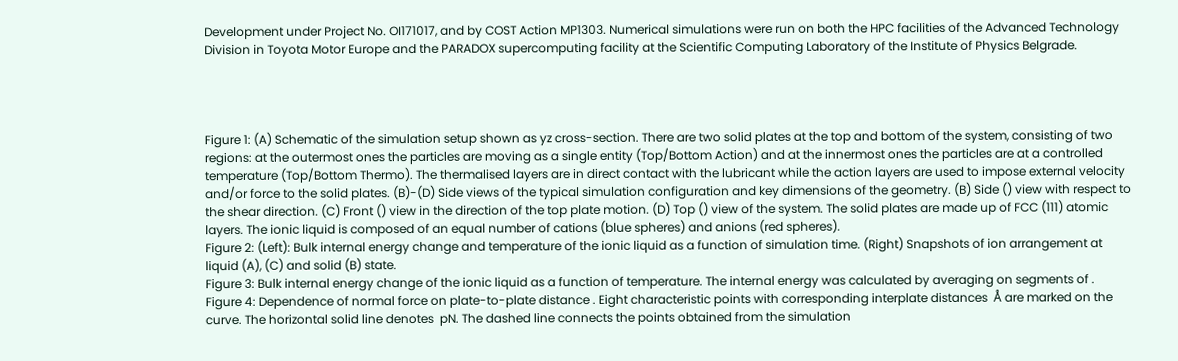Development under Project No. OI171017, and by COST Action MP1303. Numerical simulations were run on both the HPC facilities of the Advanced Technology Division in Toyota Motor Europe and the PARADOX supercomputing facility at the Scientific Computing Laboratory of the Institute of Physics Belgrade.




Figure 1: (A) Schematic of the simulation setup shown as yz cross-section. There are two solid plates at the top and bottom of the system, consisting of two regions: at the outermost ones the particles are moving as a single entity (Top/Bottom Action) and at the innermost ones the particles are at a controlled temperature (Top/Bottom Thermo). The thermalised layers are in direct contact with the lubricant while the action layers are used to impose external velocity and/or force to the solid plates. (B)-(D) Side views of the typical simulation configuration and key dimensions of the geometry. (B) Side () view with respect to the shear direction. (C) Front () view in the direction of the top plate motion. (D) Top () view of the system. The solid plates are made up of FCC (111) atomic layers. The ionic liquid is composed of an equal number of cations (blue spheres) and anions (red spheres).
Figure 2: (Left): Bulk internal energy change and temperature of the ionic liquid as a function of simulation time. (Right) Snapshots of ion arrangement at liquid (A), (C) and solid (B) state.
Figure 3: Bulk internal energy change of the ionic liquid as a function of temperature. The internal energy was calculated by averaging on segments of .
Figure 4: Dependence of normal force on plate-to-plate distance . Eight characteristic points with corresponding interplate distances  Å are marked on the curve. The horizontal solid line denotes  pN. The dashed line connects the points obtained from the simulation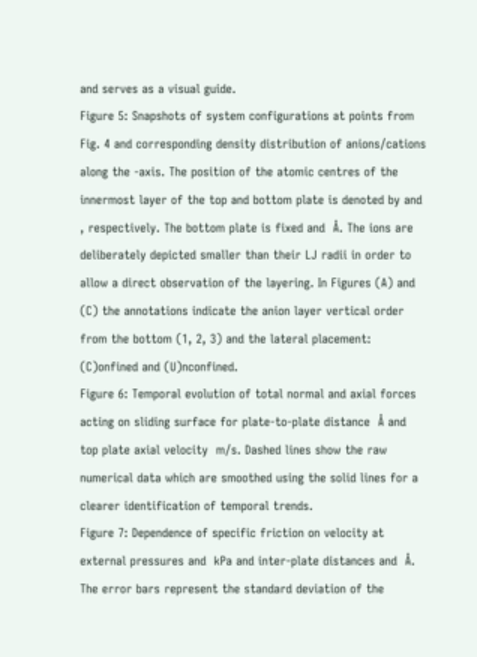and serves as a visual guide.
Figure 5: Snapshots of system configurations at points from Fig. 4 and corresponding density distribution of anions/cations along the -axis. The position of the atomic centres of the innermost layer of the top and bottom plate is denoted by and , respectively. The bottom plate is fixed and  Å. The ions are deliberately depicted smaller than their LJ radii in order to allow a direct observation of the layering. In Figures (A) and (C) the annotations indicate the anion layer vertical order from the bottom (1, 2, 3) and the lateral placement: (C)onfined and (U)nconfined.
Figure 6: Temporal evolution of total normal and axial forces acting on sliding surface for plate-to-plate distance  Å and top plate axial velocity  m/s. Dashed lines show the raw numerical data which are smoothed using the solid lines for a clearer identification of temporal trends.
Figure 7: Dependence of specific friction on velocity at external pressures and  kPa and inter-plate distances and  Å. The error bars represent the standard deviation of the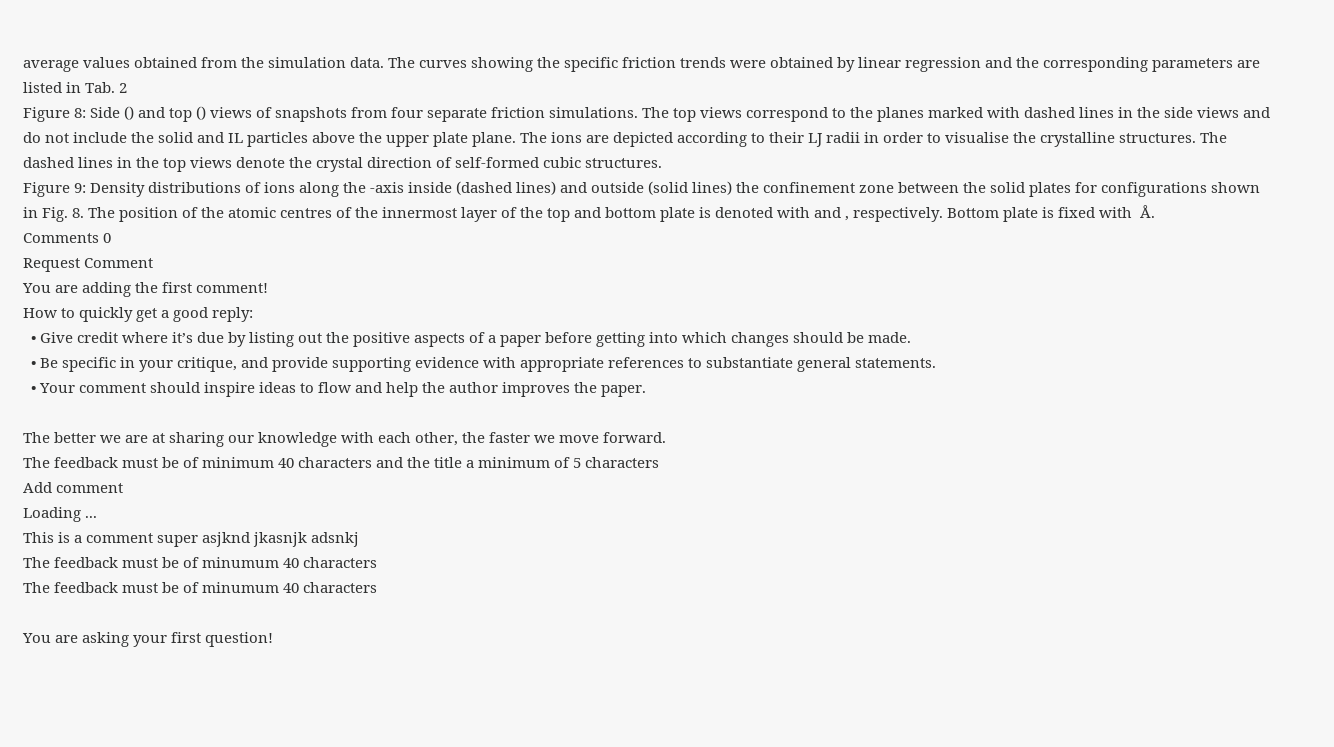average values obtained from the simulation data. The curves showing the specific friction trends were obtained by linear regression and the corresponding parameters are listed in Tab. 2
Figure 8: Side () and top () views of snapshots from four separate friction simulations. The top views correspond to the planes marked with dashed lines in the side views and do not include the solid and IL particles above the upper plate plane. The ions are depicted according to their LJ radii in order to visualise the crystalline structures. The dashed lines in the top views denote the crystal direction of self-formed cubic structures.
Figure 9: Density distributions of ions along the -axis inside (dashed lines) and outside (solid lines) the confinement zone between the solid plates for configurations shown in Fig. 8. The position of the atomic centres of the innermost layer of the top and bottom plate is denoted with and , respectively. Bottom plate is fixed with  Å.
Comments 0
Request Comment
You are adding the first comment!
How to quickly get a good reply:
  • Give credit where it’s due by listing out the positive aspects of a paper before getting into which changes should be made.
  • Be specific in your critique, and provide supporting evidence with appropriate references to substantiate general statements.
  • Your comment should inspire ideas to flow and help the author improves the paper.

The better we are at sharing our knowledge with each other, the faster we move forward.
The feedback must be of minimum 40 characters and the title a minimum of 5 characters
Add comment
Loading ...
This is a comment super asjknd jkasnjk adsnkj
The feedback must be of minumum 40 characters
The feedback must be of minumum 40 characters

You are asking your first question!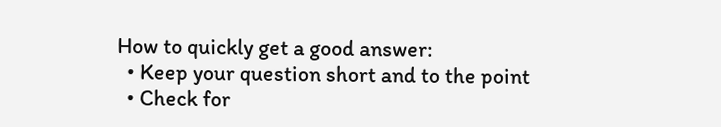How to quickly get a good answer:
  • Keep your question short and to the point
  • Check for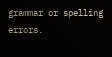grammar or spelling errors.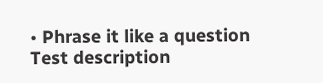• Phrase it like a question
Test description